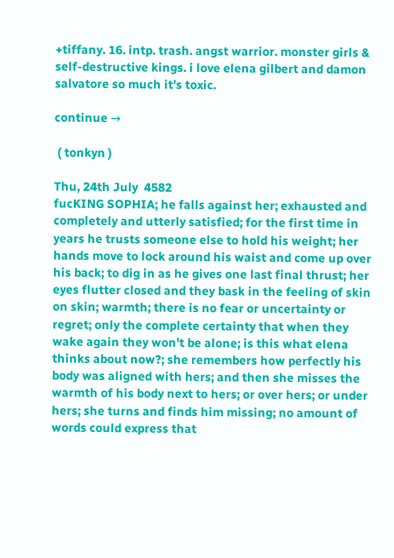+tiffany. 16. intp. trash. angst warrior. monster girls & self-destructive kings. i love elena gilbert and damon salvatore so much it's toxic.

continue →

 ( tonkyn )

Thu, 24th July  4582
fucKING SOPHIA; he falls against her; exhausted and completely and utterly satisfied; for the first time in years he trusts someone else to hold his weight; her hands move to lock around his waist and come up over his back; to dig in as he gives one last final thrust; her eyes flutter closed and they bask in the feeling of skin on skin; warmth; there is no fear or uncertainty or regret; only the complete certainty that when they wake again they won't be alone; is this what elena thinks about now?; she remembers how perfectly his body was aligned with hers; and then she misses the warmth of his body next to hers; or over hers; or under hers; she turns and finds him missing; no amount of words could express that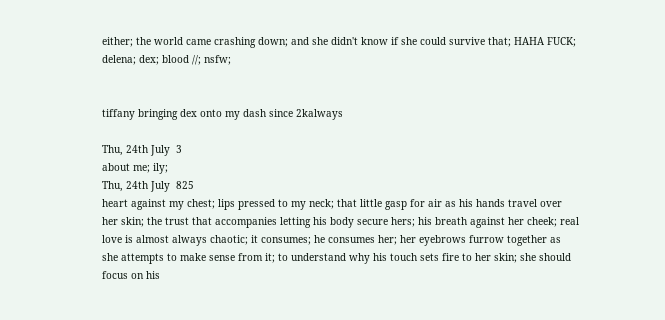either; the world came crashing down; and she didn't know if she could survive that; HAHA FUCK; delena; dex; blood //; nsfw;


tiffany bringing dex onto my dash since 2kalways

Thu, 24th July  3
about me; ily;
Thu, 24th July  825
heart against my chest; lips pressed to my neck; that little gasp for air as his hands travel over her skin; the trust that accompanies letting his body secure hers; his breath against her cheek; real love is almost always chaotic; it consumes; he consumes her; her eyebrows furrow together as she attempts to make sense from it; to understand why his touch sets fire to her skin; she should focus on his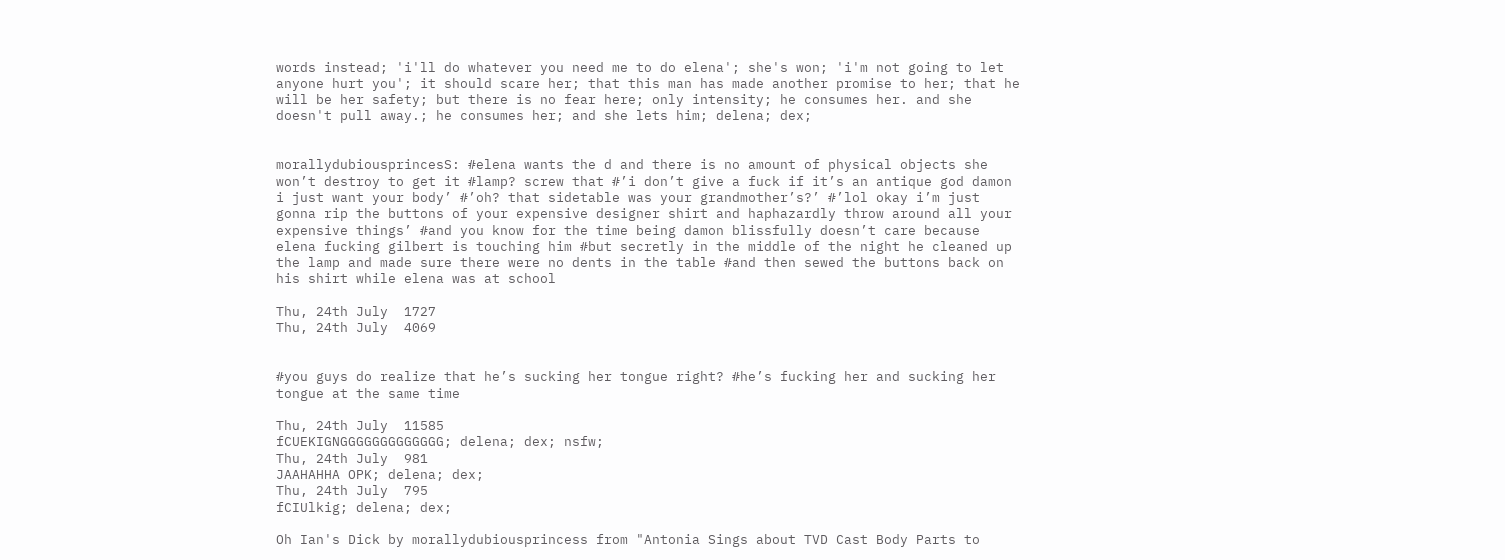words instead; 'i'll do whatever you need me to do elena'; she's won; 'i'm not going to let anyone hurt you'; it should scare her; that this man has made another promise to her; that he will be her safety; but there is no fear here; only intensity; he consumes her. and she doesn't pull away.; he consumes her; and she lets him; delena; dex;


morallydubiousprincesS: #elena wants the d and there is no amount of physical objects she won’t destroy to get it #lamp? screw that #’i don’t give a fuck if it’s an antique god damon i just want your body’ #’oh? that sidetable was your grandmother’s?’ #’lol okay i’m just gonna rip the buttons of your expensive designer shirt and haphazardly throw around all your expensive things’ #and you know for the time being damon blissfully doesn’t care because elena fucking gilbert is touching him #but secretly in the middle of the night he cleaned up the lamp and made sure there were no dents in the table #and then sewed the buttons back on his shirt while elena was at school

Thu, 24th July  1727
Thu, 24th July  4069


#you guys do realize that he’s sucking her tongue right? #he’s fucking her and sucking her tongue at the same time

Thu, 24th July  11585
fCUEKIGNGGGGGGGGGGGGG; delena; dex; nsfw;
Thu, 24th July  981
JAAHAHHA OPK; delena; dex;
Thu, 24th July  795
fCIUlkig; delena; dex;

Oh Ian's Dick by morallydubiousprincess from "Antonia Sings about TVD Cast Body Parts to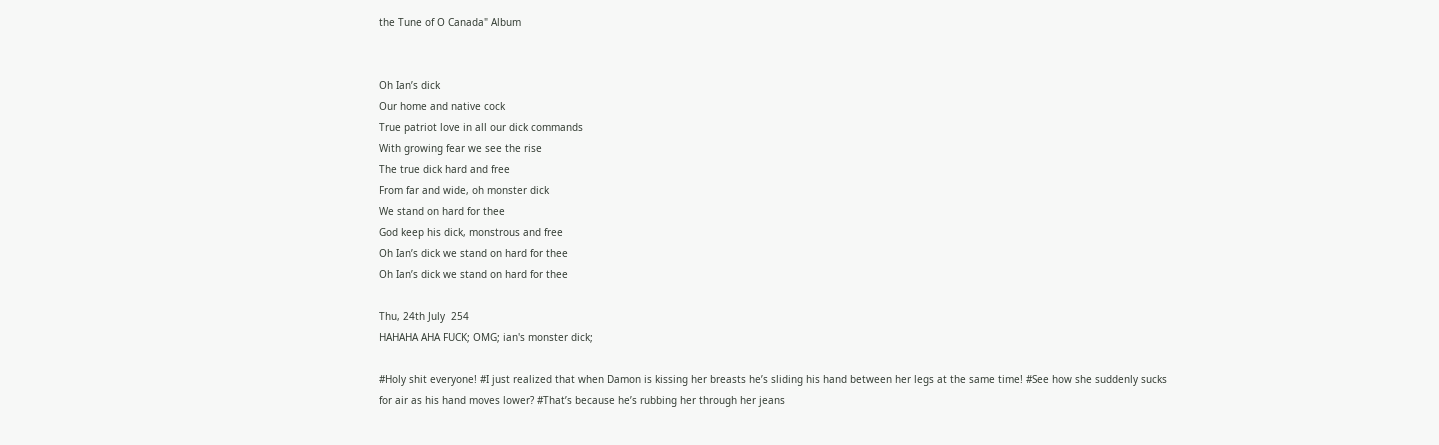the Tune of O Canada" Album


Oh Ian’s dick
Our home and native cock
True patriot love in all our dick commands
With growing fear we see the rise
The true dick hard and free
From far and wide, oh monster dick
We stand on hard for thee
God keep his dick, monstrous and free
Oh Ian’s dick we stand on hard for thee
Oh Ian’s dick we stand on hard for thee

Thu, 24th July  254
HAHAHA AHA FUCK; OMG; ian's monster dick;

#Holy shit everyone! #I just realized that when Damon is kissing her breasts he’s sliding his hand between her legs at the same time! #See how she suddenly sucks for air as his hand moves lower? #That’s because he’s rubbing her through her jeans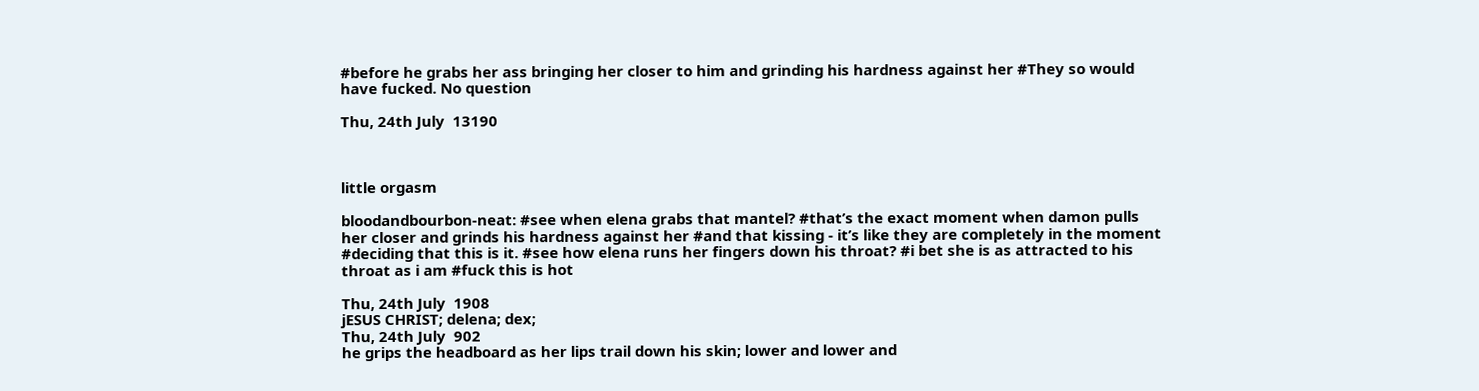#before he grabs her ass bringing her closer to him and grinding his hardness against her #They so would have fucked. No question

Thu, 24th July  13190



little orgasm

bloodandbourbon-neat: #see when elena grabs that mantel? #that’s the exact moment when damon pulls her closer and grinds his hardness against her #and that kissing - it’s like they are completely in the moment #deciding that this is it. #see how elena runs her fingers down his throat? #i bet she is as attracted to his throat as i am #fuck this is hot

Thu, 24th July  1908
jESUS CHRIST; delena; dex;
Thu, 24th July  902
he grips the headboard as her lips trail down his skin; lower and lower and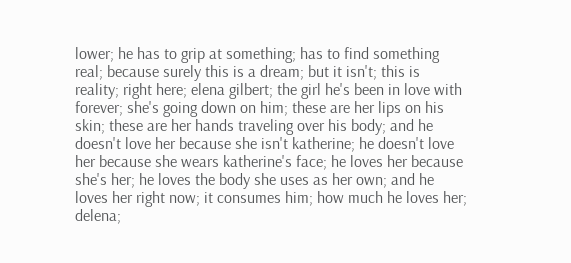lower; he has to grip at something; has to find something real; because surely this is a dream; but it isn't; this is reality; right here; elena gilbert; the girl he's been in love with forever; she's going down on him; these are her lips on his skin; these are her hands traveling over his body; and he doesn't love her because she isn't katherine; he doesn't love her because she wears katherine's face; he loves her because she's her; he loves the body she uses as her own; and he loves her right now; it consumes him; how much he loves her; delena;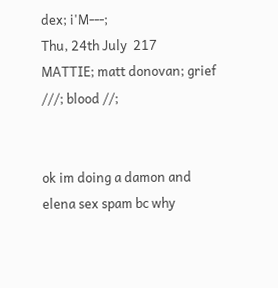dex; i'M---;
Thu, 24th July  217
MATTIE; matt donovan; grief ///; blood //;


ok im doing a damon and elena sex spam bc why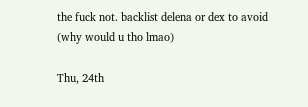the fuck not. backlist delena or dex to avoid (why would u tho lmao)

Thu, 24th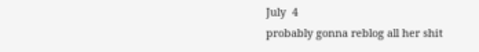July  4
probably gonna reblog all her shit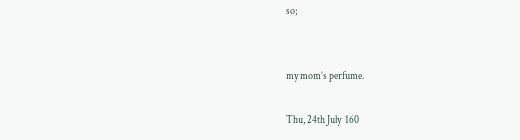so;


my mom’s perfume.

Thu, 24th July  160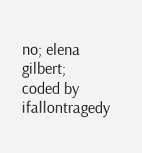no; elena gilbert;
coded by ifallontragedy